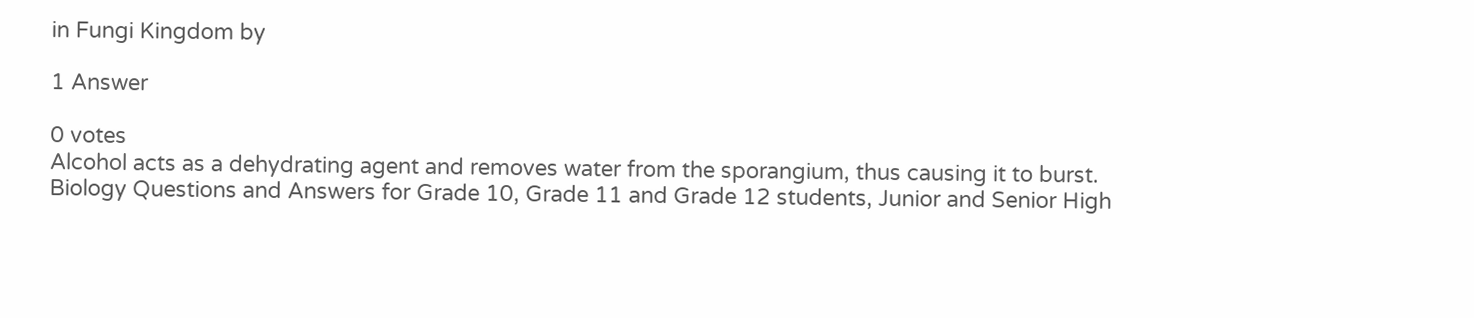in Fungi Kingdom by

1 Answer

0 votes
Alcohol acts as a dehydrating agent and removes water from the sporangium, thus causing it to burst.
Biology Questions and Answers for Grade 10, Grade 11 and Grade 12 students, Junior and Senior High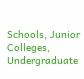Schools, Junior Colleges, Undergraduate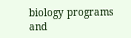biology programs and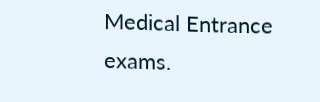Medical Entrance exams.